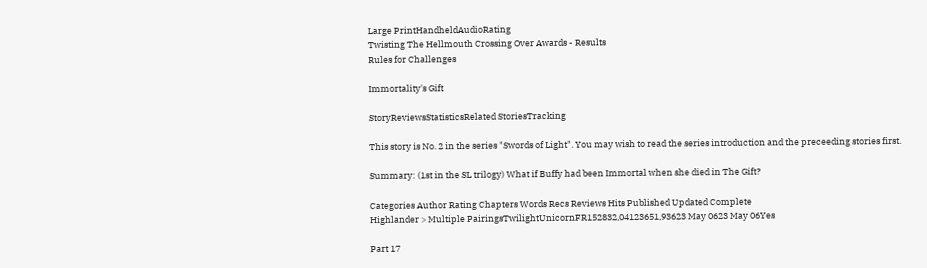Large PrintHandheldAudioRating
Twisting The Hellmouth Crossing Over Awards - Results
Rules for Challenges

Immortality's Gift

StoryReviewsStatisticsRelated StoriesTracking

This story is No. 2 in the series "Swords of Light". You may wish to read the series introduction and the preceeding stories first.

Summary: (1st in the SL trilogy) What if Buffy had been Immortal when she died in The Gift?

Categories Author Rating Chapters Words Recs Reviews Hits Published Updated Complete
Highlander > Multiple PairingsTwilightUnicornFR152832,04123651,93623 May 0623 May 06Yes

Part 17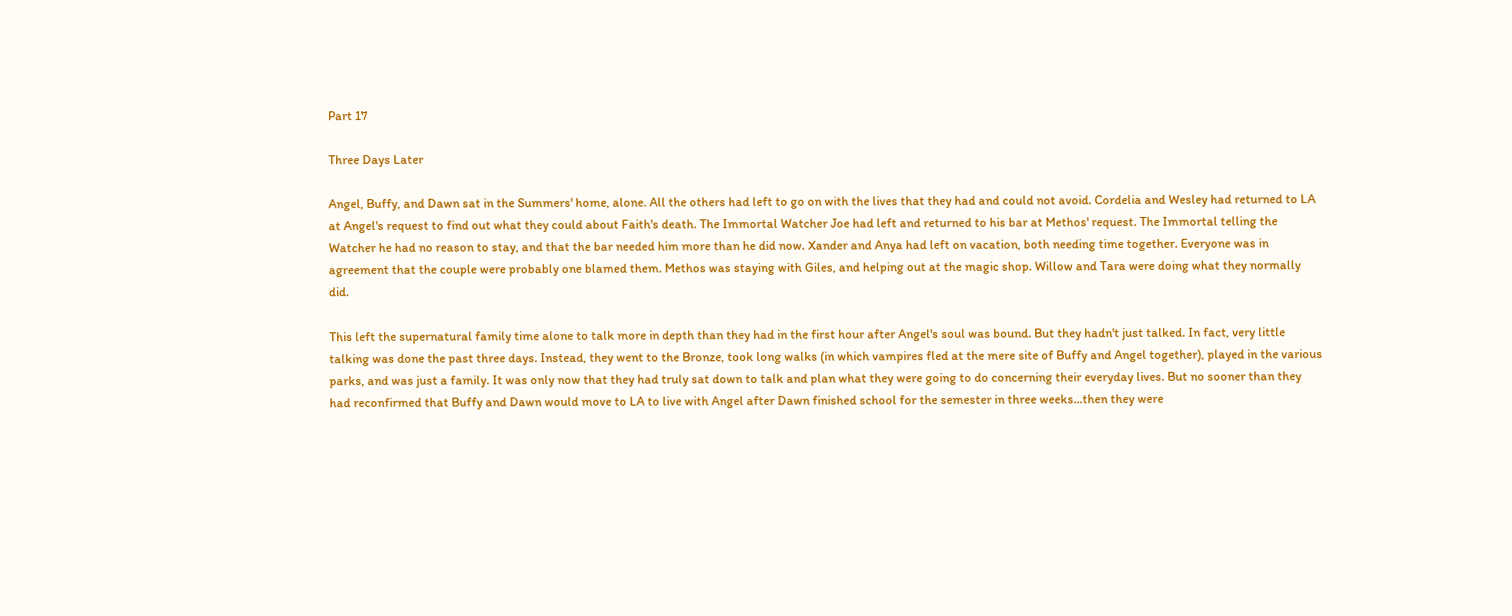Part 17

Three Days Later

Angel, Buffy, and Dawn sat in the Summers' home, alone. All the others had left to go on with the lives that they had and could not avoid. Cordelia and Wesley had returned to LA at Angel's request to find out what they could about Faith's death. The Immortal Watcher Joe had left and returned to his bar at Methos' request. The Immortal telling the Watcher he had no reason to stay, and that the bar needed him more than he did now. Xander and Anya had left on vacation, both needing time together. Everyone was in agreement that the couple were probably one blamed them. Methos was staying with Giles, and helping out at the magic shop. Willow and Tara were doing what they normally did.

This left the supernatural family time alone to talk more in depth than they had in the first hour after Angel's soul was bound. But they hadn't just talked. In fact, very little talking was done the past three days. Instead, they went to the Bronze, took long walks (in which vampires fled at the mere site of Buffy and Angel together), played in the various parks, and was just a family. It was only now that they had truly sat down to talk and plan what they were going to do concerning their everyday lives. But no sooner than they had reconfirmed that Buffy and Dawn would move to LA to live with Angel after Dawn finished school for the semester in three weeks...then they were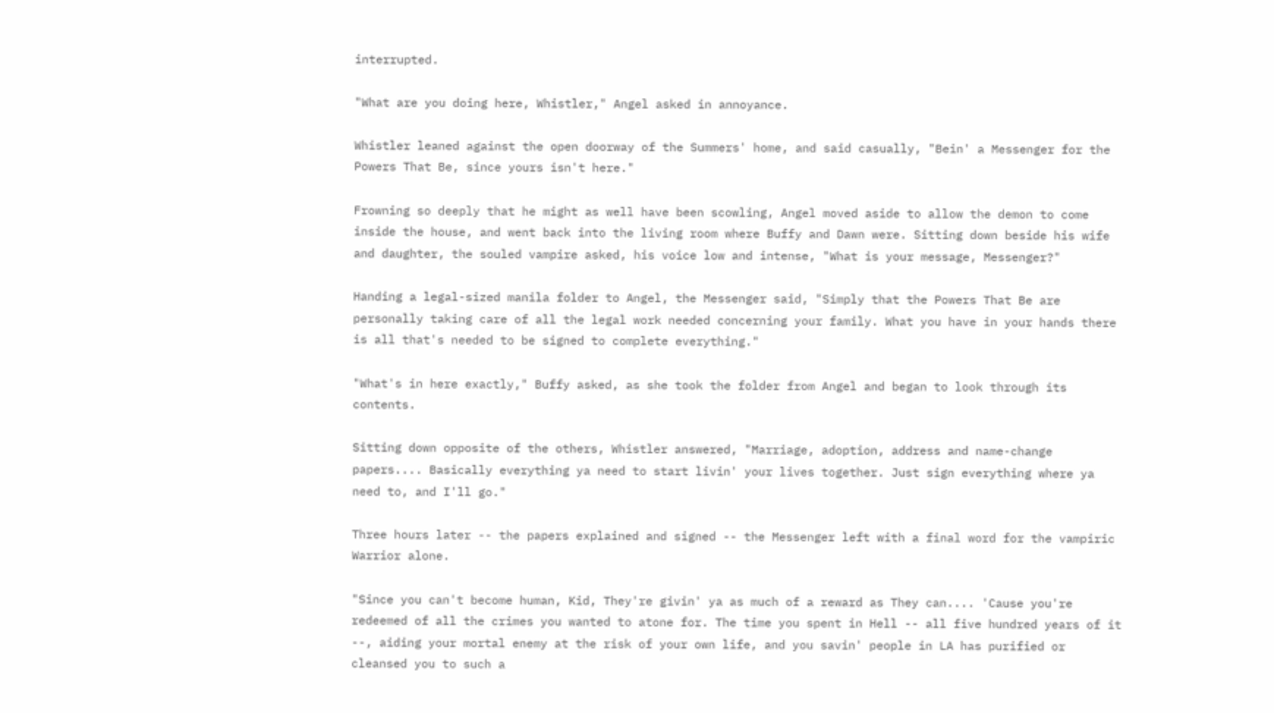interrupted.

"What are you doing here, Whistler," Angel asked in annoyance.

Whistler leaned against the open doorway of the Summers' home, and said casually, "Bein' a Messenger for the Powers That Be, since yours isn't here."

Frowning so deeply that he might as well have been scowling, Angel moved aside to allow the demon to come inside the house, and went back into the living room where Buffy and Dawn were. Sitting down beside his wife and daughter, the souled vampire asked, his voice low and intense, "What is your message, Messenger?"

Handing a legal-sized manila folder to Angel, the Messenger said, "Simply that the Powers That Be are personally taking care of all the legal work needed concerning your family. What you have in your hands there is all that's needed to be signed to complete everything."

"What's in here exactly," Buffy asked, as she took the folder from Angel and began to look through its contents.

Sitting down opposite of the others, Whistler answered, "Marriage, adoption, address and name-change papers.... Basically everything ya need to start livin' your lives together. Just sign everything where ya need to, and I'll go."

Three hours later -- the papers explained and signed -- the Messenger left with a final word for the vampiric Warrior alone.

"Since you can't become human, Kid, They're givin' ya as much of a reward as They can.... 'Cause you're redeemed of all the crimes you wanted to atone for. The time you spent in Hell -- all five hundred years of it --, aiding your mortal enemy at the risk of your own life, and you savin' people in LA has purified or cleansed you to such a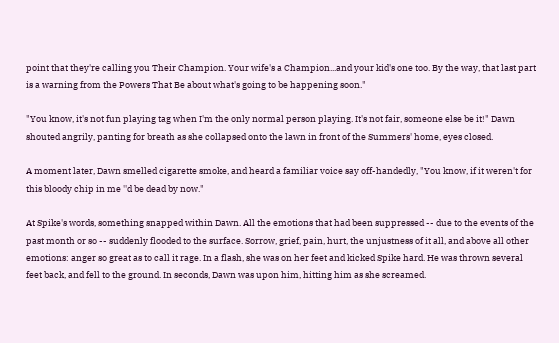point that they're calling you Their Champion. Your wife's a Champion...and your kid's one too. By the way, that last part is a warning from the Powers That Be about what's going to be happening soon."

"You know, it's not fun playing tag when I'm the only normal person playing. It's not fair, someone else be it!" Dawn shouted angrily, panting for breath as she collapsed onto the lawn in front of the Summers' home, eyes closed.

A moment later, Dawn smelled cigarette smoke, and heard a familiar voice say off-handedly, "You know, if it weren't for this bloody chip in me ''d be dead by now."

At Spike's words, something snapped within Dawn. All the emotions that had been suppressed -- due to the events of the past month or so -- suddenly flooded to the surface. Sorrow, grief, pain, hurt, the unjustness of it all, and above all other emotions: anger so great as to call it rage. In a flash, she was on her feet and kicked Spike hard. He was thrown several feet back, and fell to the ground. In seconds, Dawn was upon him, hitting him as she screamed.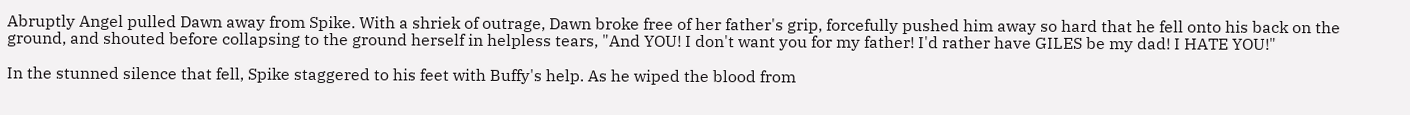Abruptly Angel pulled Dawn away from Spike. With a shriek of outrage, Dawn broke free of her father's grip, forcefully pushed him away so hard that he fell onto his back on the ground, and shouted before collapsing to the ground herself in helpless tears, "And YOU! I don't want you for my father! I'd rather have GILES be my dad! I HATE YOU!"

In the stunned silence that fell, Spike staggered to his feet with Buffy's help. As he wiped the blood from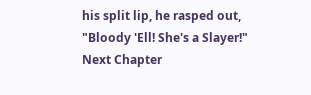his split lip, he rasped out, "Bloody 'Ell! She's a Slayer!"
Next Chapter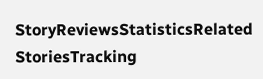StoryReviewsStatisticsRelated StoriesTracking